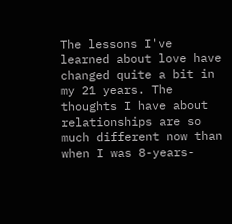The lessons I've learned about love have changed quite a bit in my 21 years. The thoughts I have about relationships are so much different now than when I was 8-years-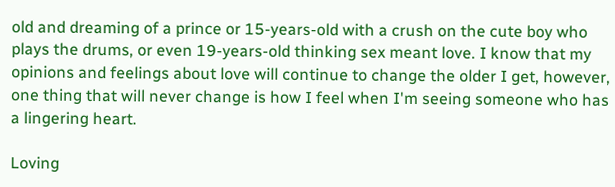old and dreaming of a prince or 15-years-old with a crush on the cute boy who plays the drums, or even 19-years-old thinking sex meant love. I know that my opinions and feelings about love will continue to change the older I get, however, one thing that will never change is how I feel when I'm seeing someone who has a lingering heart.

Loving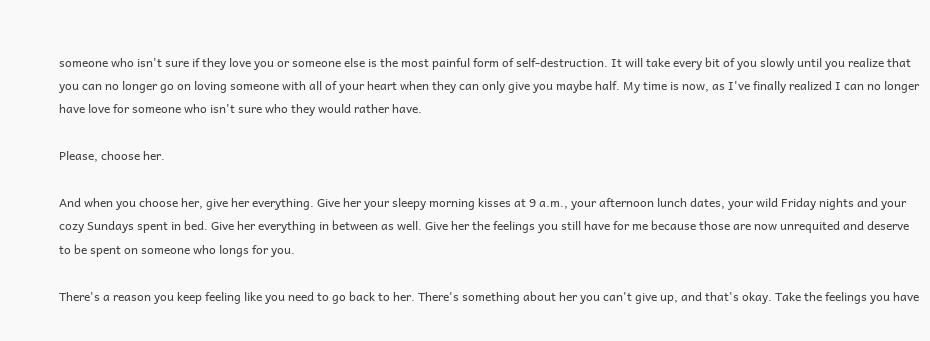someone who isn't sure if they love you or someone else is the most painful form of self-destruction. It will take every bit of you slowly until you realize that you can no longer go on loving someone with all of your heart when they can only give you maybe half. My time is now, as I've finally realized I can no longer have love for someone who isn't sure who they would rather have.

Please, choose her.

And when you choose her, give her everything. Give her your sleepy morning kisses at 9 a.m., your afternoon lunch dates, your wild Friday nights and your cozy Sundays spent in bed. Give her everything in between as well. Give her the feelings you still have for me because those are now unrequited and deserve to be spent on someone who longs for you.

There's a reason you keep feeling like you need to go back to her. There's something about her you can't give up, and that's okay. Take the feelings you have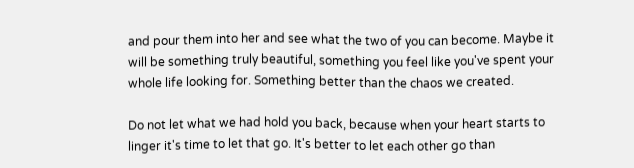and pour them into her and see what the two of you can become. Maybe it will be something truly beautiful, something you feel like you've spent your whole life looking for. Something better than the chaos we created.

Do not let what we had hold you back, because when your heart starts to linger it's time to let that go. It's better to let each other go than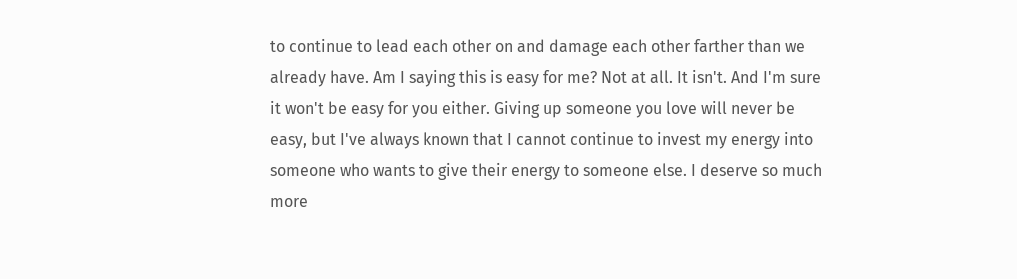to continue to lead each other on and damage each other farther than we already have. Am I saying this is easy for me? Not at all. It isn't. And I'm sure it won't be easy for you either. Giving up someone you love will never be easy, but I've always known that I cannot continue to invest my energy into someone who wants to give their energy to someone else. I deserve so much more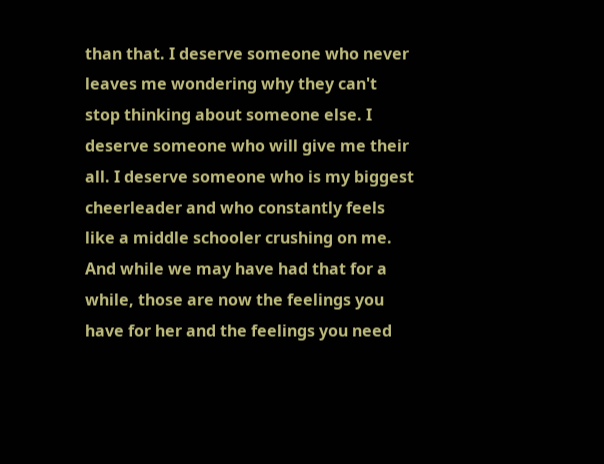than that. I deserve someone who never leaves me wondering why they can't stop thinking about someone else. I deserve someone who will give me their all. I deserve someone who is my biggest cheerleader and who constantly feels like a middle schooler crushing on me. And while we may have had that for a while, those are now the feelings you have for her and the feelings you need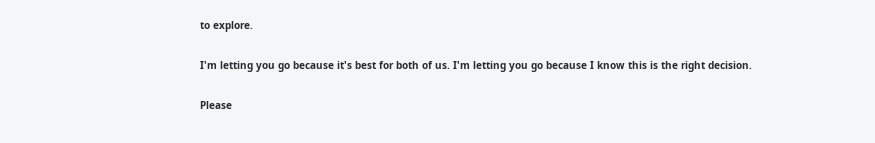to explore.

I'm letting you go because it's best for both of us. I'm letting you go because I know this is the right decision.

Please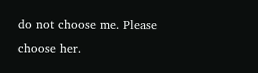do not choose me. Please choose her.